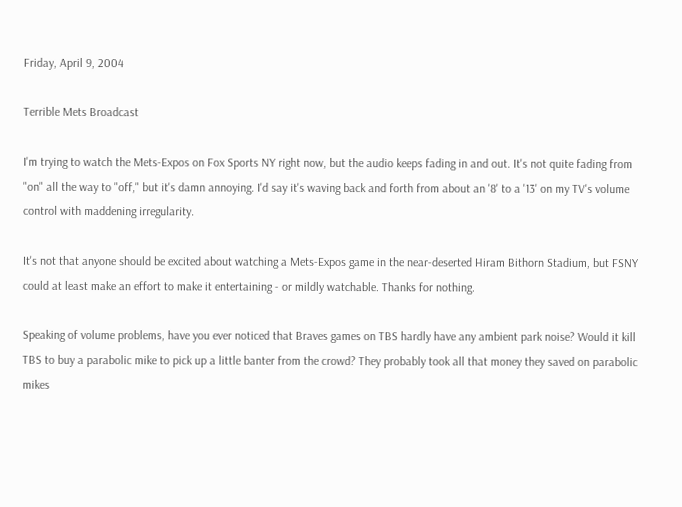Friday, April 9, 2004

Terrible Mets Broadcast

I'm trying to watch the Mets-Expos on Fox Sports NY right now, but the audio keeps fading in and out. It's not quite fading from "on" all the way to "off," but it's damn annoying. I'd say it's waving back and forth from about an '8' to a '13' on my TV's volume control with maddening irregularity.

It's not that anyone should be excited about watching a Mets-Expos game in the near-deserted Hiram Bithorn Stadium, but FSNY could at least make an effort to make it entertaining - or mildly watchable. Thanks for nothing.

Speaking of volume problems, have you ever noticed that Braves games on TBS hardly have any ambient park noise? Would it kill TBS to buy a parabolic mike to pick up a little banter from the crowd? They probably took all that money they saved on parabolic mikes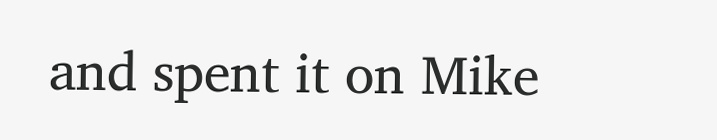and spent it on Mike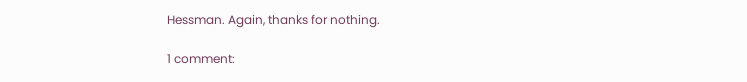Hessman. Again, thanks for nothing.

1 comment: